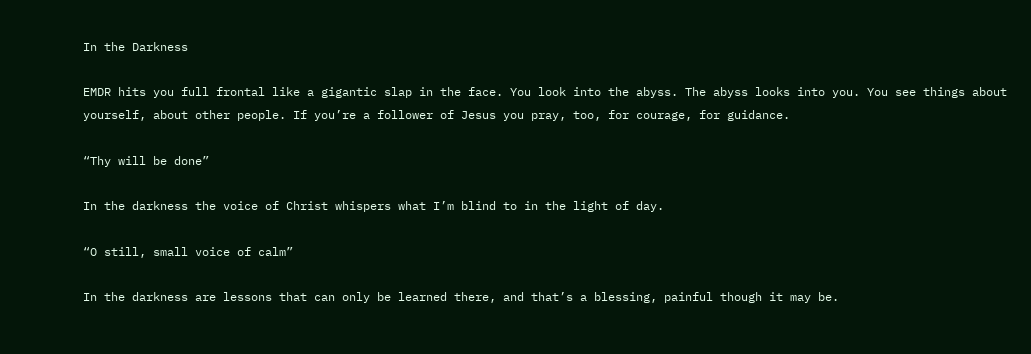In the Darkness

EMDR hits you full frontal like a gigantic slap in the face. You look into the abyss. The abyss looks into you. You see things about yourself, about other people. If you’re a follower of Jesus you pray, too, for courage, for guidance.

“Thy will be done”

In the darkness the voice of Christ whispers what I’m blind to in the light of day.

“O still, small voice of calm”

In the darkness are lessons that can only be learned there, and that’s a blessing, painful though it may be.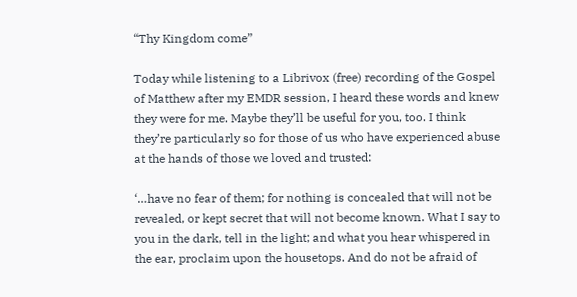“Thy Kingdom come”

Today while listening to a Librivox (free) recording of the Gospel of Matthew after my EMDR session, I heard these words and knew they were for me. Maybe they’ll be useful for you, too. I think they’re particularly so for those of us who have experienced abuse at the hands of those we loved and trusted:

‘…have no fear of them; for nothing is concealed that will not be revealed, or kept secret that will not become known. What I say to you in the dark, tell in the light; and what you hear whispered in the ear, proclaim upon the housetops. And do not be afraid of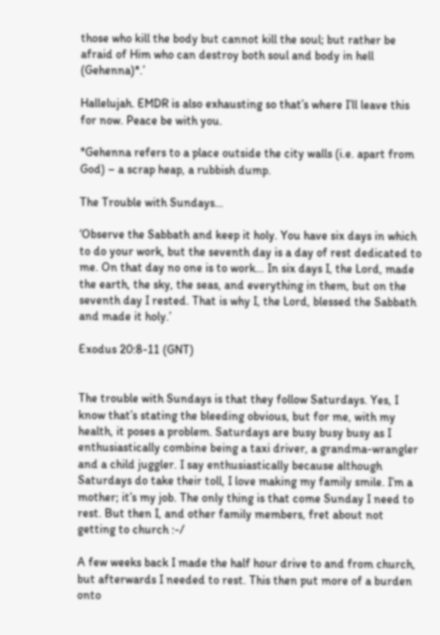those who kill the body but cannot kill the soul; but rather be afraid of Him who can destroy both soul and body in hell (Gehenna)*.’

Hallelujah. EMDR is also exhausting so that’s where I’ll leave this for now. Peace be with you.

*Gehenna refers to a place outside the city walls (i.e. apart from God) – a scrap heap, a rubbish dump.

The Trouble with Sundays…

‘Observe the Sabbath and keep it holy. You have six days in which to do your work, but the seventh day is a day of rest dedicated to me. On that day no one is to work… In six days I, the Lord, made the earth, the sky, the seas, and everything in them, but on the seventh day I rested. That is why I, the Lord, blessed the Sabbath and made it holy.’

Exodus 20:8-11 (GNT)


The trouble with Sundays is that they follow Saturdays. Yes, I know that’s stating the bleeding obvious, but for me, with my health, it poses a problem. Saturdays are busy busy busy as I enthusiastically combine being a taxi driver, a grandma-wrangler and a child juggler. I say enthusiastically because although Saturdays do take their toll, I love making my family smile. I’m a mother; it’s my job. The only thing is that come Sunday I need to rest. But then I, and other family members, fret about not getting to church :-/

A few weeks back I made the half hour drive to and from church, but afterwards I needed to rest. This then put more of a burden onto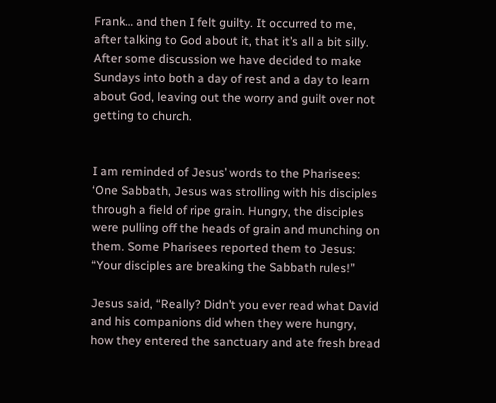Frank… and then I felt guilty. It occurred to me, after talking to God about it, that it’s all a bit silly. After some discussion we have decided to make Sundays into both a day of rest and a day to learn about God, leaving out the worry and guilt over not getting to church.


I am reminded of Jesus’ words to the Pharisees: ‘One Sabbath, Jesus was strolling with his disciples through a field of ripe grain. Hungry, the disciples were pulling off the heads of grain and munching on them. Some Pharisees reported them to Jesus: “Your disciples are breaking the Sabbath rules!”

Jesus said, “Really? Didn’t you ever read what David and his companions did when they were hungry, how they entered the sanctuary and ate fresh bread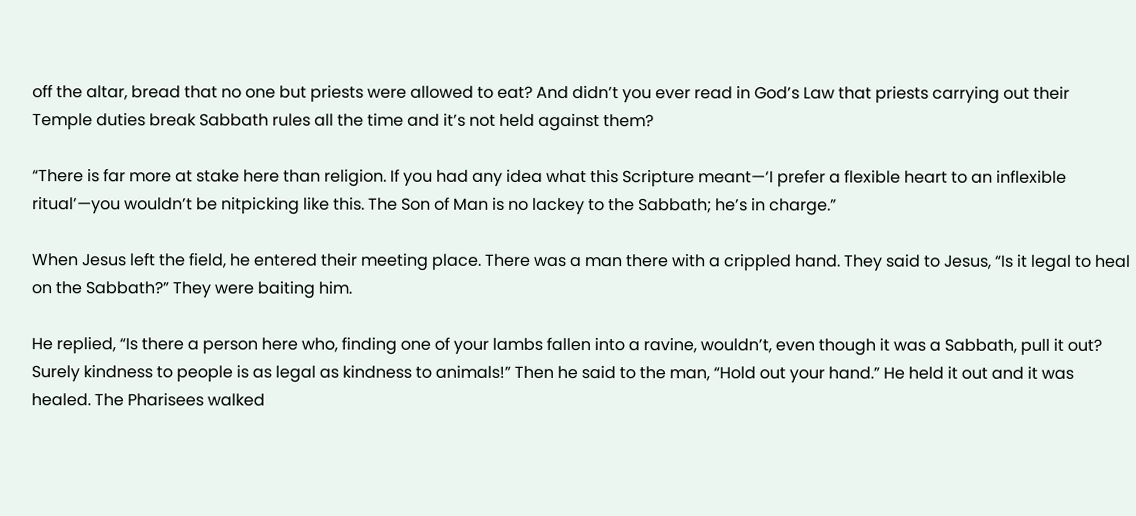off the altar, bread that no one but priests were allowed to eat? And didn’t you ever read in God’s Law that priests carrying out their Temple duties break Sabbath rules all the time and it’s not held against them?

“There is far more at stake here than religion. If you had any idea what this Scripture meant—‘I prefer a flexible heart to an inflexible ritual’—you wouldn’t be nitpicking like this. The Son of Man is no lackey to the Sabbath; he’s in charge.”

When Jesus left the field, he entered their meeting place. There was a man there with a crippled hand. They said to Jesus, “Is it legal to heal on the Sabbath?” They were baiting him.

He replied, “Is there a person here who, finding one of your lambs fallen into a ravine, wouldn’t, even though it was a Sabbath, pull it out? Surely kindness to people is as legal as kindness to animals!” Then he said to the man, “Hold out your hand.” He held it out and it was healed. The Pharisees walked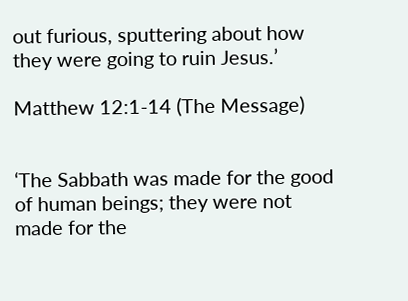out furious, sputtering about how they were going to ruin Jesus.’

Matthew 12:1-14 (The Message)


‘The Sabbath was made for the good of human beings; they were not made for the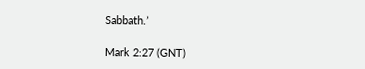Sabbath.’

Mark 2:27 (GNT)